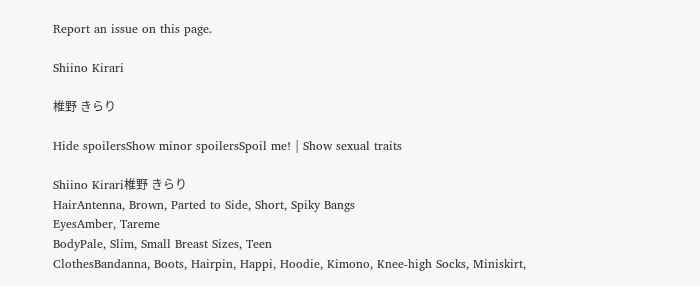Report an issue on this page.

Shiino Kirari

椎野 きらり

Hide spoilersShow minor spoilersSpoil me! | Show sexual traits

Shiino Kirari椎野 きらり
HairAntenna, Brown, Parted to Side, Short, Spiky Bangs
EyesAmber, Tareme
BodyPale, Slim, Small Breast Sizes, Teen
ClothesBandanna, Boots, Hairpin, Happi, Hoodie, Kimono, Knee-high Socks, Miniskirt,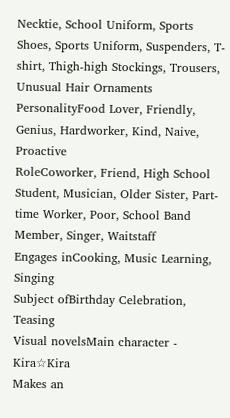Necktie, School Uniform, Sports Shoes, Sports Uniform, Suspenders, T-shirt, Thigh-high Stockings, Trousers, Unusual Hair Ornaments
PersonalityFood Lover, Friendly, Genius, Hardworker, Kind, Naive, Proactive
RoleCoworker, Friend, High School Student, Musician, Older Sister, Part-time Worker, Poor, School Band Member, Singer, Waitstaff
Engages inCooking, Music Learning, Singing
Subject ofBirthday Celebration, Teasing
Visual novelsMain character - Kira☆Kira
Makes an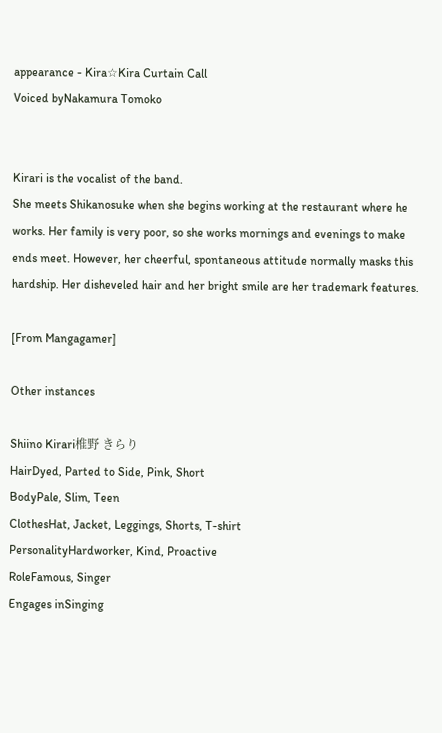appearance - Kira☆Kira Curtain Call
Voiced byNakamura Tomoko


Kirari is the vocalist of the band.
She meets Shikanosuke when she begins working at the restaurant where he works. Her family is very poor, so she works mornings and evenings to make ends meet. However, her cheerful, spontaneous attitude normally masks this hardship. Her disheveled hair and her bright smile are her trademark features.

[From Mangagamer]

Other instances

Shiino Kirari椎野 きらり
HairDyed, Parted to Side, Pink, Short
BodyPale, Slim, Teen
ClothesHat, Jacket, Leggings, Shorts, T-shirt
PersonalityHardworker, Kind, Proactive
RoleFamous, Singer
Engages inSinging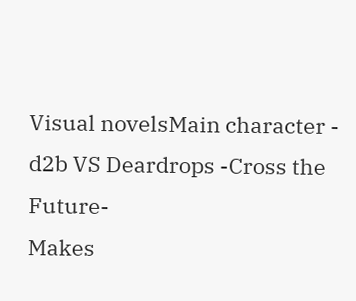Visual novelsMain character - d2b VS Deardrops -Cross the Future-
Makes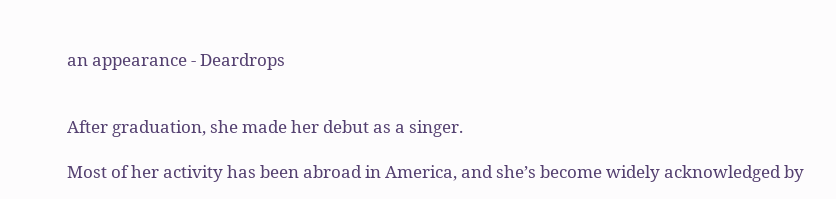an appearance - Deardrops


After graduation, she made her debut as a singer.

Most of her activity has been abroad in America, and she’s become widely acknowledged by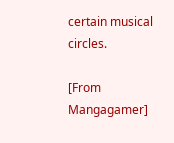certain musical circles.

[From Mangagamer]